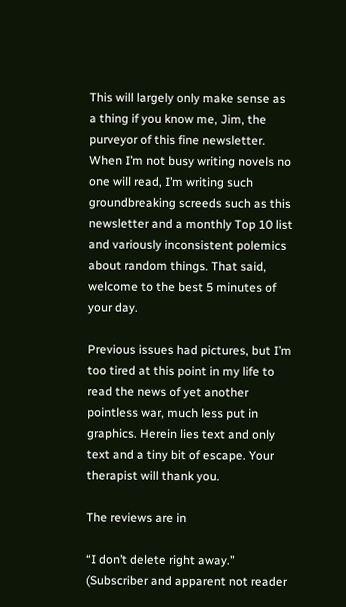This will largely only make sense as a thing if you know me, Jim, the purveyor of this fine newsletter. When I’m not busy writing novels no one will read, I’m writing such groundbreaking screeds such as this newsletter and a monthly Top 10 list and variously inconsistent polemics about random things. That said, welcome to the best 5 minutes of your day.

Previous issues had pictures, but I’m too tired at this point in my life to read the news of yet another pointless war, much less put in graphics. Herein lies text and only text and a tiny bit of escape. Your therapist will thank you.

The reviews are in

“I don’t delete right away.” (Subscriber and apparent not reader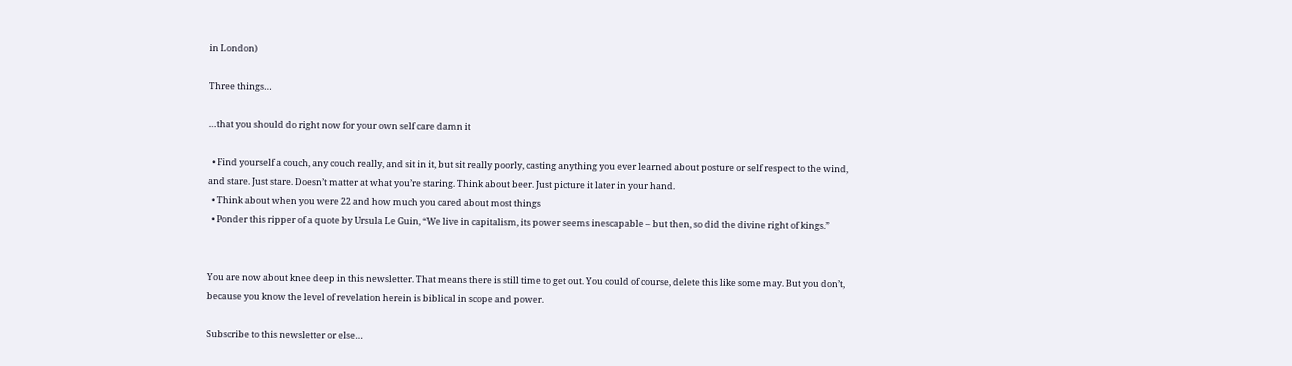in London)

Three things…

…that you should do right now for your own self care damn it

  • Find yourself a couch, any couch really, and sit in it, but sit really poorly, casting anything you ever learned about posture or self respect to the wind, and stare. Just stare. Doesn’t matter at what you’re staring. Think about beer. Just picture it later in your hand.
  • Think about when you were 22 and how much you cared about most things
  • Ponder this ripper of a quote by Ursula Le Guin, “We live in capitalism, its power seems inescapable – but then, so did the divine right of kings.”


You are now about knee deep in this newsletter. That means there is still time to get out. You could of course, delete this like some may. But you don’t, because you know the level of revelation herein is biblical in scope and power.

Subscribe to this newsletter or else…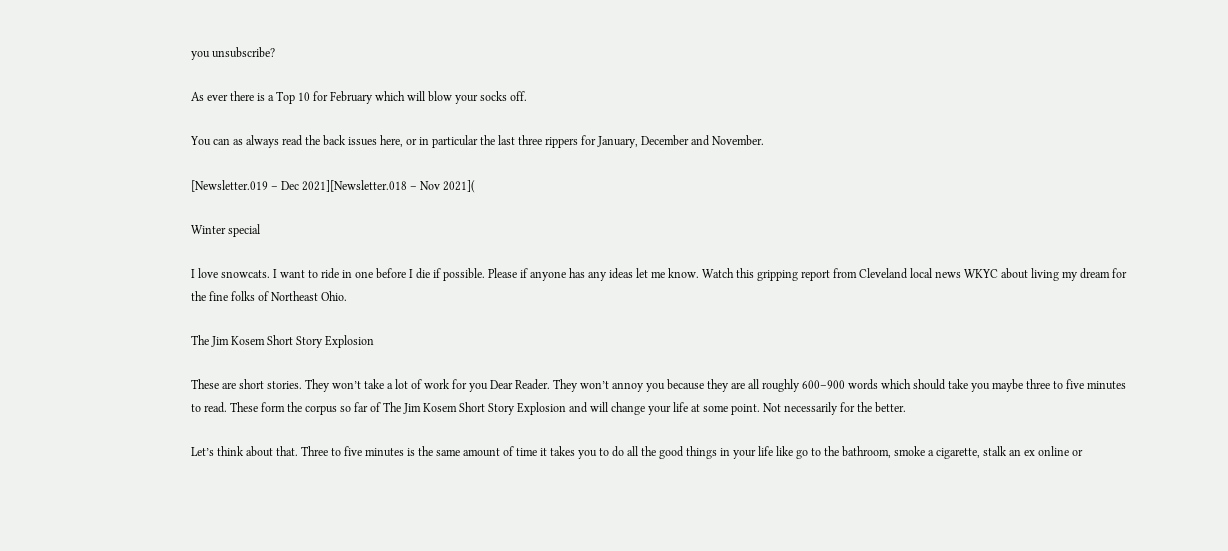you unsubscribe?

As ever there is a Top 10 for February which will blow your socks off.

You can as always read the back issues here, or in particular the last three rippers for January, December and November.

[Newsletter.019 – Dec 2021][Newsletter.018 – Nov 2021](

Winter special

I love snowcats. I want to ride in one before I die if possible. Please if anyone has any ideas let me know. Watch this gripping report from Cleveland local news WKYC about living my dream for the fine folks of Northeast Ohio.

The Jim Kosem Short Story Explosion

These are short stories. They won’t take a lot of work for you Dear Reader. They won’t annoy you because they are all roughly 600–900 words which should take you maybe three to five minutes to read. These form the corpus so far of The Jim Kosem Short Story Explosion and will change your life at some point. Not necessarily for the better.

Let’s think about that. Three to five minutes is the same amount of time it takes you to do all the good things in your life like go to the bathroom, smoke a cigarette, stalk an ex online or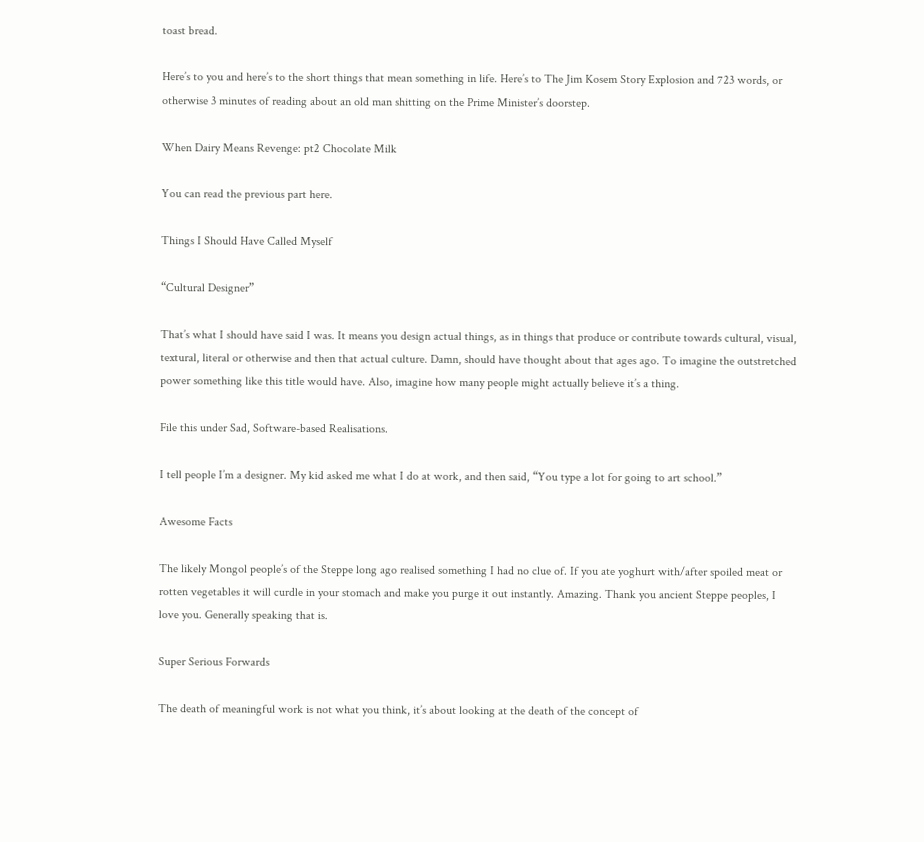toast bread.

Here’s to you and here’s to the short things that mean something in life. Here’s to The Jim Kosem Story Explosion and 723 words, or otherwise 3 minutes of reading about an old man shitting on the Prime Minister’s doorstep.

When Dairy Means Revenge: pt2 Chocolate Milk

You can read the previous part here.

Things I Should Have Called Myself

“Cultural Designer”

That’s what I should have said I was. It means you design actual things, as in things that produce or contribute towards cultural, visual, textural, literal or otherwise and then that actual culture. Damn, should have thought about that ages ago. To imagine the outstretched power something like this title would have. Also, imagine how many people might actually believe it’s a thing.

File this under Sad, Software-based Realisations.

I tell people I’m a designer. My kid asked me what I do at work, and then said, “You type a lot for going to art school.”

Awesome Facts

The likely Mongol people’s of the Steppe long ago realised something I had no clue of. If you ate yoghurt with/after spoiled meat or rotten vegetables it will curdle in your stomach and make you purge it out instantly. Amazing. Thank you ancient Steppe peoples, I love you. Generally speaking that is.

Super Serious Forwards

The death of meaningful work is not what you think, it’s about looking at the death of the concept of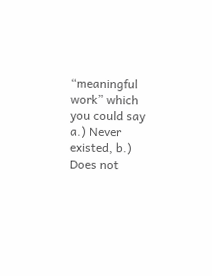“meaningful work” which you could say a.) Never existed, b.) Does not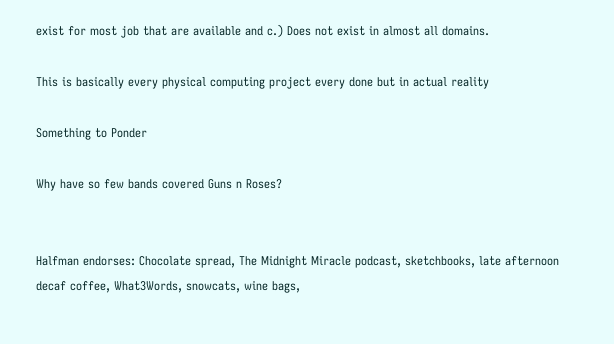exist for most job that are available and c.) Does not exist in almost all domains.

This is basically every physical computing project every done but in actual reality

Something to Ponder

Why have so few bands covered Guns n Roses?


Halfman endorses: Chocolate spread, The Midnight Miracle podcast, sketchbooks, late afternoon decaf coffee, What3Words, snowcats, wine bags,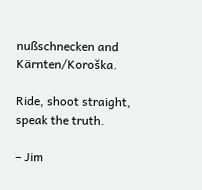nußschnecken and Kärnten/Koroška.

Ride, shoot straight, speak the truth.

– Jim